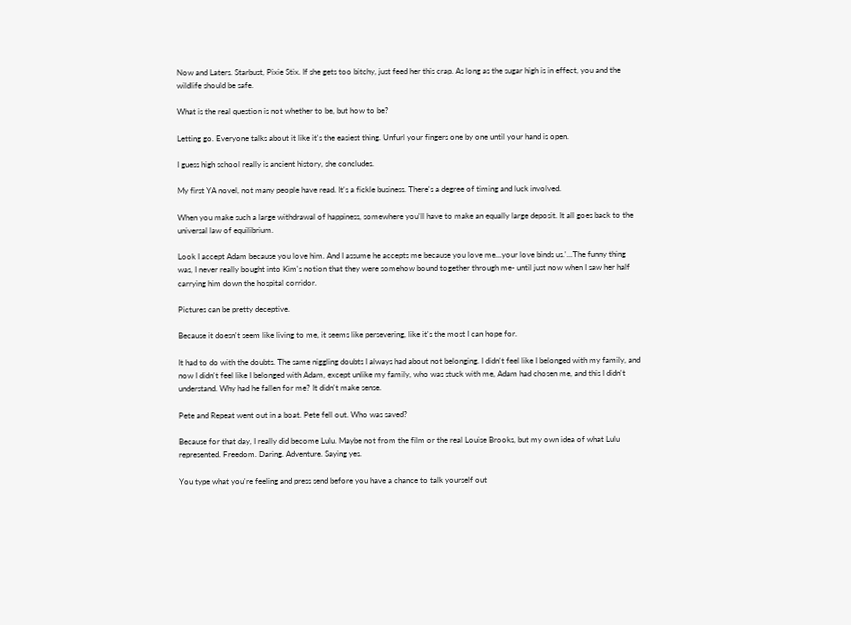Now and Laters. Starbust, Pixie Stix. If she gets too bitchy, just feed her this crap. As long as the sugar high is in effect, you and the wildlife should be safe.

What is the real question is not whether to be, but how to be?

Letting go. Everyone talks about it like it's the easiest thing. Unfurl your fingers one by one until your hand is open.

I guess high school really is ancient history, she concludes.

My first YA novel, not many people have read. It's a fickle business. There's a degree of timing and luck involved.

When you make such a large withdrawal of happiness, somewhere you'll have to make an equally large deposit. It all goes back to the universal law of equilibrium.

Look I accept Adam because you love him. And I assume he accepts me because you love me...your love binds us.'...The funny thing was, I never really bought into Kim's notion that they were somehow bound together through me- until just now when I saw her half carrying him down the hospital corridor.

Pictures can be pretty deceptive.

Because it doesn't seem like living to me, it seems like persevering, like it's the most I can hope for.

It had to do with the doubts. The same niggling doubts I always had about not belonging. I didn't feel like I belonged with my family, and now I didn't feel like I belonged with Adam, except unlike my family, who was stuck with me, Adam had chosen me, and this I didn't understand. Why had he fallen for me? It didn't make sense.

Pete and Repeat went out in a boat. Pete fell out. Who was saved?

Because for that day, I really did become Lulu. Maybe not from the film or the real Louise Brooks, but my own idea of what Lulu represented. Freedom. Daring. Adventure. Saying yes.

You type what you're feeling and press send before you have a chance to talk yourself out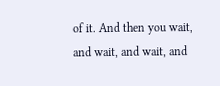of it. And then you wait, and wait, and wait, and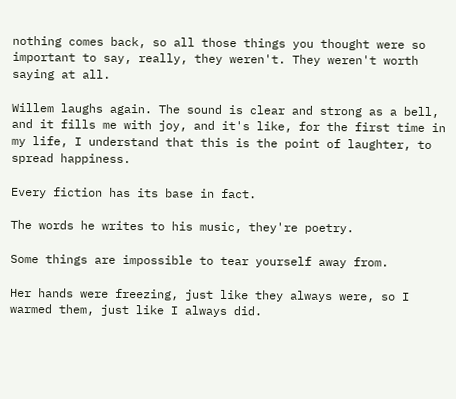nothing comes back, so all those things you thought were so important to say, really, they weren't. They weren't worth saying at all.

Willem laughs again. The sound is clear and strong as a bell, and it fills me with joy, and it's like, for the first time in my life, I understand that this is the point of laughter, to spread happiness.

Every fiction has its base in fact.

The words he writes to his music, they're poetry.

Some things are impossible to tear yourself away from.

Her hands were freezing, just like they always were, so I warmed them, just like I always did.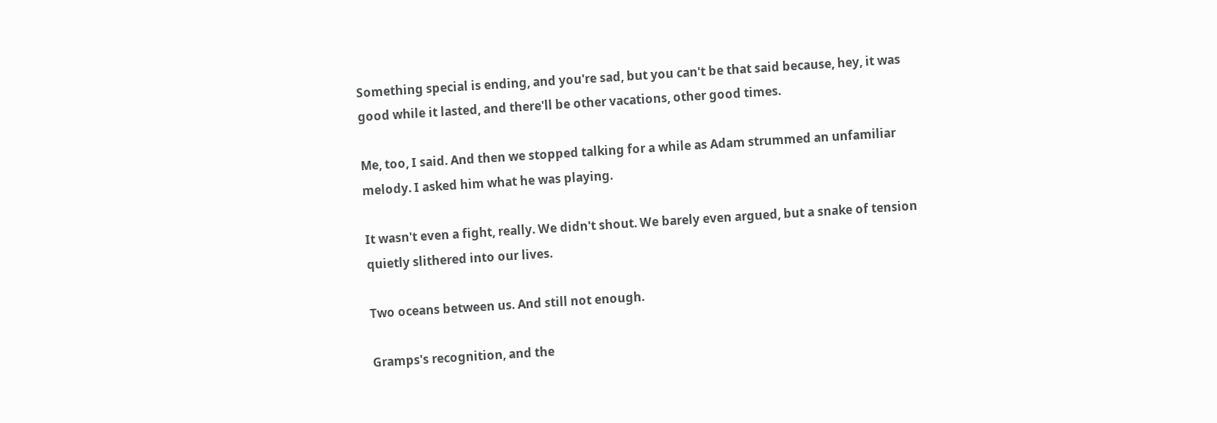Something special is ending, and you're sad, but you can't be that said because, hey, it was good while it lasted, and there'll be other vacations, other good times.

Me, too, I said. And then we stopped talking for a while as Adam strummed an unfamiliar melody. I asked him what he was playing.

It wasn't even a fight, really. We didn't shout. We barely even argued, but a snake of tension quietly slithered into our lives.

Two oceans between us. And still not enough.

Gramps's recognition, and the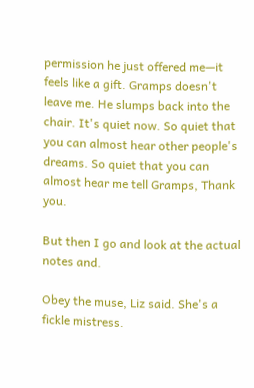permission he just offered me—it feels like a gift. Gramps doesn't leave me. He slumps back into the chair. It's quiet now. So quiet that you can almost hear other people's dreams. So quiet that you can almost hear me tell Gramps, Thank you.

But then I go and look at the actual notes and.

Obey the muse, Liz said. She's a fickle mistress.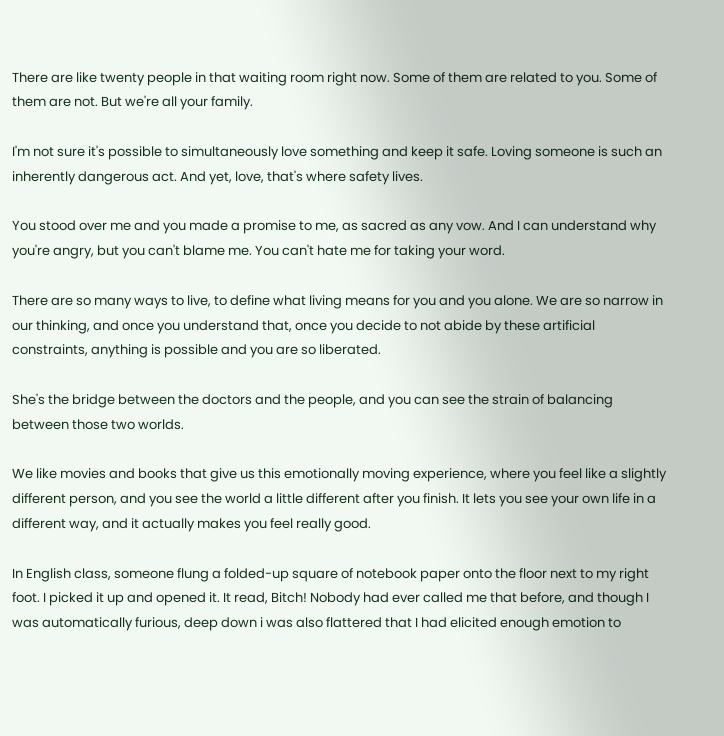There are like twenty people in that waiting room right now. Some of them are related to you. Some of them are not. But we're all your family.

I'm not sure it's possible to simultaneously love something and keep it safe. Loving someone is such an inherently dangerous act. And yet, love, that's where safety lives.

You stood over me and you made a promise to me, as sacred as any vow. And I can understand why you're angry, but you can't blame me. You can't hate me for taking your word.

There are so many ways to live, to define what living means for you and you alone. We are so narrow in our thinking, and once you understand that, once you decide to not abide by these artificial constraints, anything is possible and you are so liberated.

She's the bridge between the doctors and the people, and you can see the strain of balancing between those two worlds.

We like movies and books that give us this emotionally moving experience, where you feel like a slightly different person, and you see the world a little different after you finish. It lets you see your own life in a different way, and it actually makes you feel really good.

In English class, someone flung a folded-up square of notebook paper onto the floor next to my right foot. I picked it up and opened it. It read, Bitch! Nobody had ever called me that before, and though I was automatically furious, deep down i was also flattered that I had elicited enough emotion to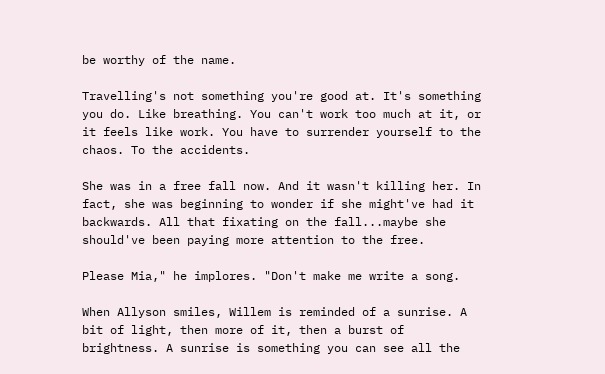be worthy of the name.

Travelling's not something you're good at. It's something you do. Like breathing. You can't work too much at it, or it feels like work. You have to surrender yourself to the chaos. To the accidents.

She was in a free fall now. And it wasn't killing her. In fact, she was beginning to wonder if she might've had it backwards. All that fixating on the fall...maybe she should've been paying more attention to the free.

Please Mia," he implores. "Don't make me write a song.

When Allyson smiles, Willem is reminded of a sunrise. A bit of light, then more of it, then a burst of brightness. A sunrise is something you can see all the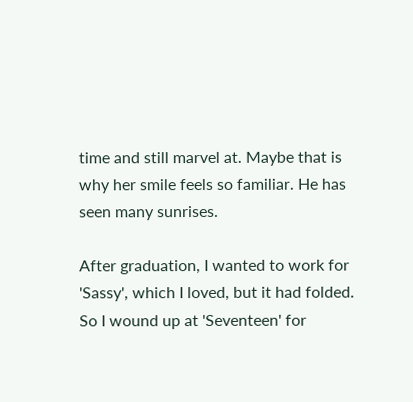time and still marvel at. Maybe that is why her smile feels so familiar. He has seen many sunrises.

After graduation, I wanted to work for 'Sassy', which I loved, but it had folded. So I wound up at 'Seventeen' for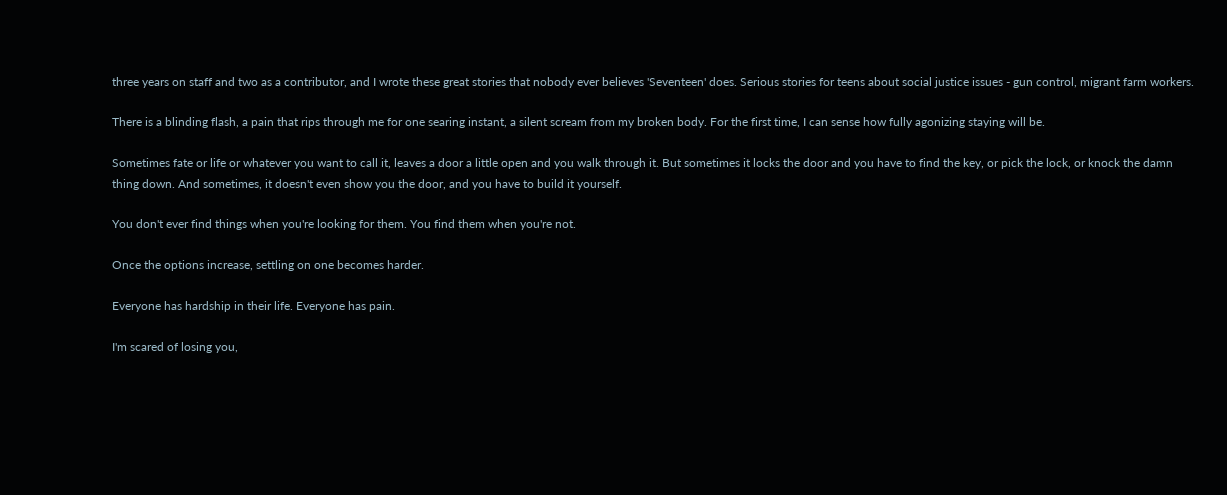three years on staff and two as a contributor, and I wrote these great stories that nobody ever believes 'Seventeen' does. Serious stories for teens about social justice issues - gun control, migrant farm workers.

There is a blinding flash, a pain that rips through me for one searing instant, a silent scream from my broken body. For the first time, I can sense how fully agonizing staying will be.

Sometimes fate or life or whatever you want to call it, leaves a door a little open and you walk through it. But sometimes it locks the door and you have to find the key, or pick the lock, or knock the damn thing down. And sometimes, it doesn't even show you the door, and you have to build it yourself.

You don't ever find things when you're looking for them. You find them when you're not.

Once the options increase, settling on one becomes harder.

Everyone has hardship in their life. Everyone has pain.

I'm scared of losing you,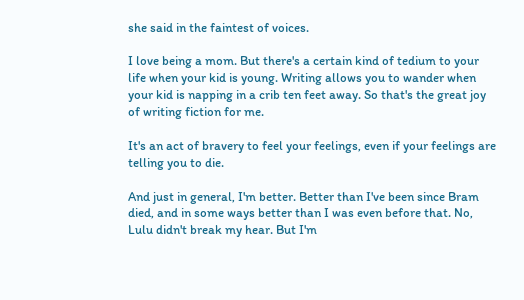she said in the faintest of voices.

I love being a mom. But there's a certain kind of tedium to your life when your kid is young. Writing allows you to wander when your kid is napping in a crib ten feet away. So that's the great joy of writing fiction for me.

It's an act of bravery to feel your feelings, even if your feelings are telling you to die.

And just in general, I'm better. Better than I've been since Bram died, and in some ways better than I was even before that. No, Lulu didn't break my hear. But I'm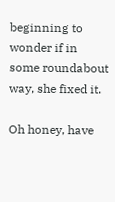beginning to wonder if in some roundabout way, she fixed it.

Oh honey, have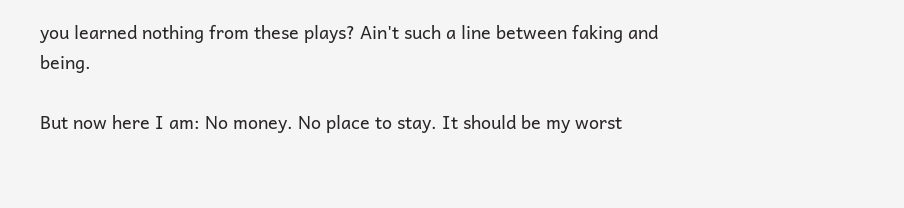you learned nothing from these plays? Ain't such a line between faking and being.

But now here I am: No money. No place to stay. It should be my worst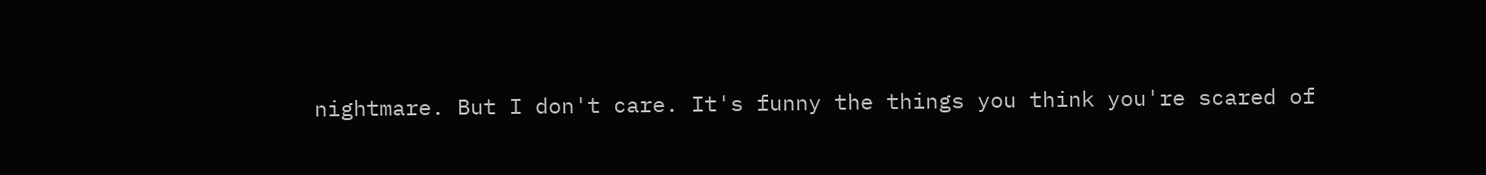nightmare. But I don't care. It's funny the things you think you're scared of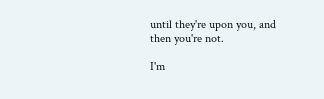until they're upon you, and then you're not.

I'm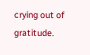crying out of gratitude.